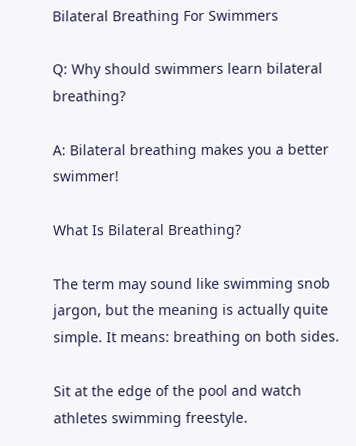Bilateral Breathing For Swimmers

Q: Why should swimmers learn bilateral breathing?

A: Bilateral breathing makes you a better swimmer!

What Is Bilateral Breathing?

The term may sound like swimming snob jargon, but the meaning is actually quite simple. It means: breathing on both sides.

Sit at the edge of the pool and watch athletes swimming freestyle.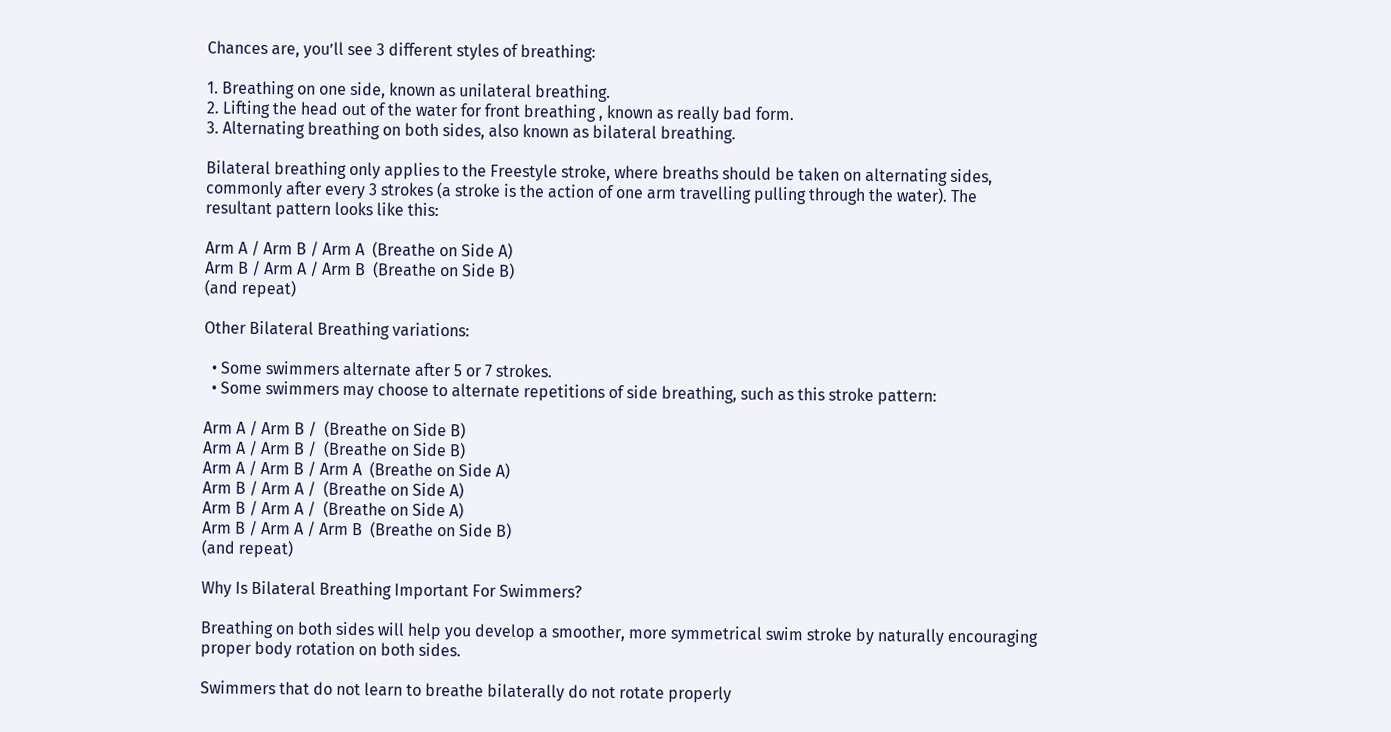Chances are, you’ll see 3 different styles of breathing:

1. Breathing on one side, known as unilateral breathing.
2. Lifting the head out of the water for front breathing , known as really bad form.
3. Alternating breathing on both sides, also known as bilateral breathing.

Bilateral breathing only applies to the Freestyle stroke, where breaths should be taken on alternating sides, commonly after every 3 strokes (a stroke is the action of one arm travelling pulling through the water). The resultant pattern looks like this:

Arm A / Arm B / Arm A  (Breathe on Side A)
Arm B / Arm A / Arm B  (Breathe on Side B)
(and repeat)

Other Bilateral Breathing variations:

  • Some swimmers alternate after 5 or 7 strokes.
  • Some swimmers may choose to alternate repetitions of side breathing, such as this stroke pattern:

Arm A / Arm B /  (Breathe on Side B)
Arm A / Arm B /  (Breathe on Side B)
Arm A / Arm B / Arm A  (Breathe on Side A)
Arm B / Arm A /  (Breathe on Side A)
Arm B / Arm A /  (Breathe on Side A)
Arm B / Arm A / Arm B  (Breathe on Side B)
(and repeat)

Why Is Bilateral Breathing Important For Swimmers?

Breathing on both sides will help you develop a smoother, more symmetrical swim stroke by naturally encouraging  proper body rotation on both sides.

Swimmers that do not learn to breathe bilaterally do not rotate properly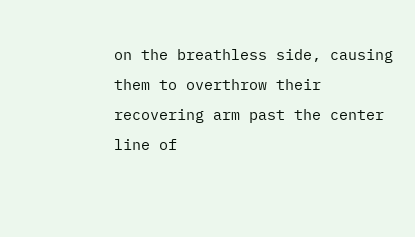on the breathless side, causing them to overthrow their recovering arm past the center line of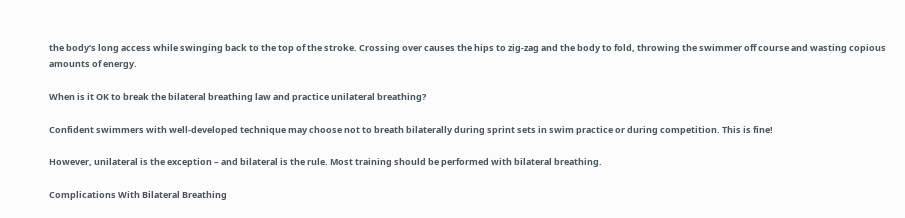the body’s long access while swinging back to the top of the stroke. Crossing over causes the hips to zig-zag and the body to fold, throwing the swimmer off course and wasting copious amounts of energy.

When is it OK to break the bilateral breathing law and practice unilateral breathing?

Confident swimmers with well-developed technique may choose not to breath bilaterally during sprint sets in swim practice or during competition. This is fine!

However, unilateral is the exception – and bilateral is the rule. Most training should be performed with bilateral breathing.

Complications With Bilateral Breathing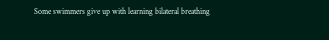Some swimmers give up with learning bilateral breathing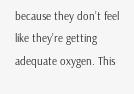because they don’t feel like they’re getting adequate oxygen. This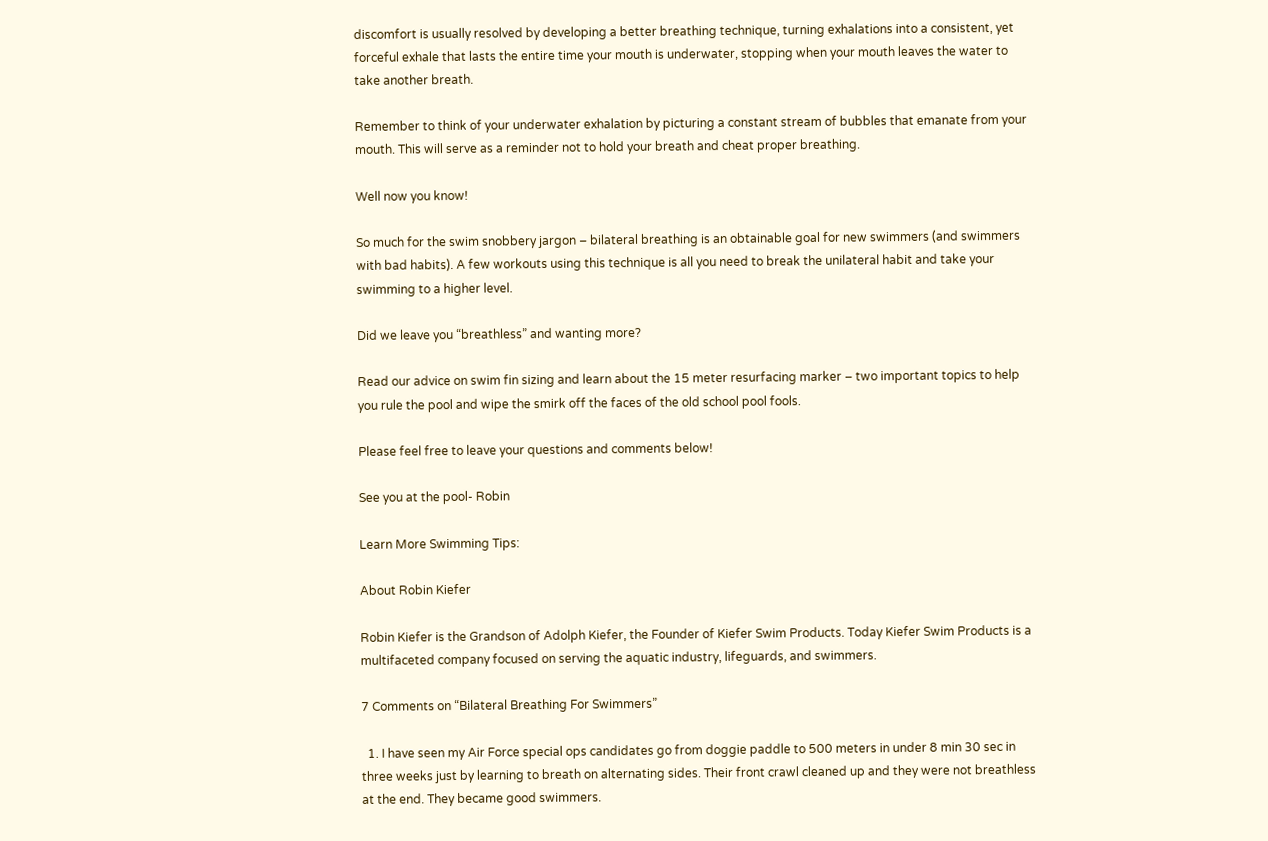discomfort is usually resolved by developing a better breathing technique, turning exhalations into a consistent, yet forceful exhale that lasts the entire time your mouth is underwater, stopping when your mouth leaves the water to take another breath.

Remember to think of your underwater exhalation by picturing a constant stream of bubbles that emanate from your mouth. This will serve as a reminder not to hold your breath and cheat proper breathing.

Well now you know!

So much for the swim snobbery jargon – bilateral breathing is an obtainable goal for new swimmers (and swimmers with bad habits). A few workouts using this technique is all you need to break the unilateral habit and take your swimming to a higher level.

Did we leave you “breathless” and wanting more?

Read our advice on swim fin sizing and learn about the 15 meter resurfacing marker – two important topics to help you rule the pool and wipe the smirk off the faces of the old school pool fools.

Please feel free to leave your questions and comments below!

See you at the pool- Robin

Learn More Swimming Tips:

About Robin Kiefer

Robin Kiefer is the Grandson of Adolph Kiefer, the Founder of Kiefer Swim Products. Today Kiefer Swim Products is a multifaceted company focused on serving the aquatic industry, lifeguards, and swimmers.

7 Comments on “Bilateral Breathing For Swimmers”

  1. I have seen my Air Force special ops candidates go from doggie paddle to 500 meters in under 8 min 30 sec in three weeks just by learning to breath on alternating sides. Their front crawl cleaned up and they were not breathless at the end. They became good swimmers.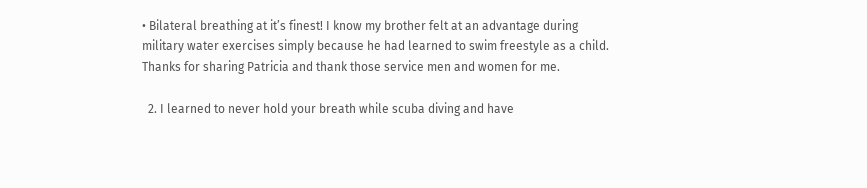• Bilateral breathing at it’s finest! I know my brother felt at an advantage during military water exercises simply because he had learned to swim freestyle as a child. Thanks for sharing Patricia and thank those service men and women for me.

  2. I learned to never hold your breath while scuba diving and have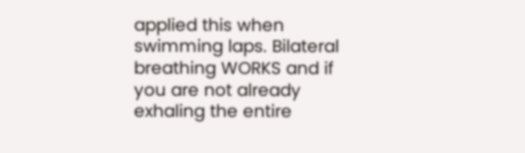applied this when swimming laps. Bilateral breathing WORKS and if you are not already exhaling the entire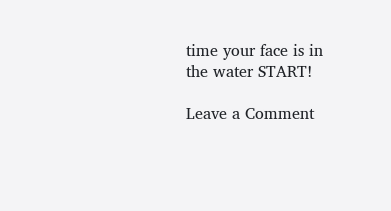time your face is in the water START!

Leave a Comment